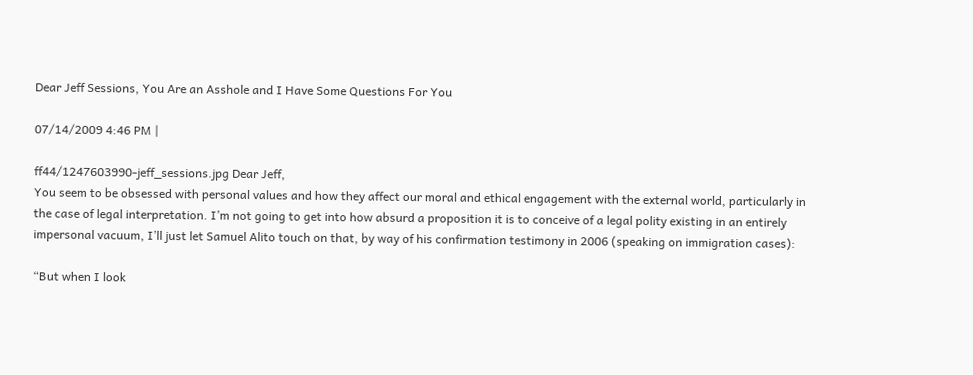Dear Jeff Sessions, You Are an Asshole and I Have Some Questions For You

07/14/2009 4:46 PM |

ff44/1247603990-jeff_sessions.jpg Dear Jeff,
You seem to be obsessed with personal values and how they affect our moral and ethical engagement with the external world, particularly in the case of legal interpretation. I’m not going to get into how absurd a proposition it is to conceive of a legal polity existing in an entirely impersonal vacuum, I’ll just let Samuel Alito touch on that, by way of his confirmation testimony in 2006 (speaking on immigration cases):

“But when I look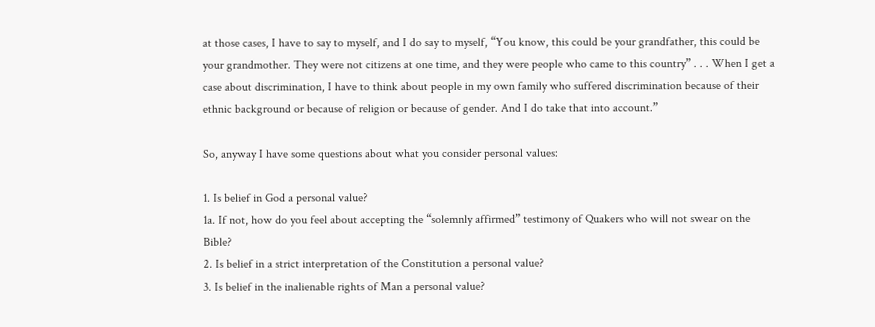at those cases, I have to say to myself, and I do say to myself, “You know, this could be your grandfather, this could be your grandmother. They were not citizens at one time, and they were people who came to this country” . . . When I get a case about discrimination, I have to think about people in my own family who suffered discrimination because of their ethnic background or because of religion or because of gender. And I do take that into account.”

So, anyway I have some questions about what you consider personal values:

1. Is belief in God a personal value?
1a. If not, how do you feel about accepting the “solemnly affirmed” testimony of Quakers who will not swear on the Bible?
2. Is belief in a strict interpretation of the Constitution a personal value?
3. Is belief in the inalienable rights of Man a personal value?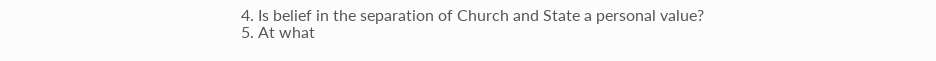4. Is belief in the separation of Church and State a personal value?
5. At what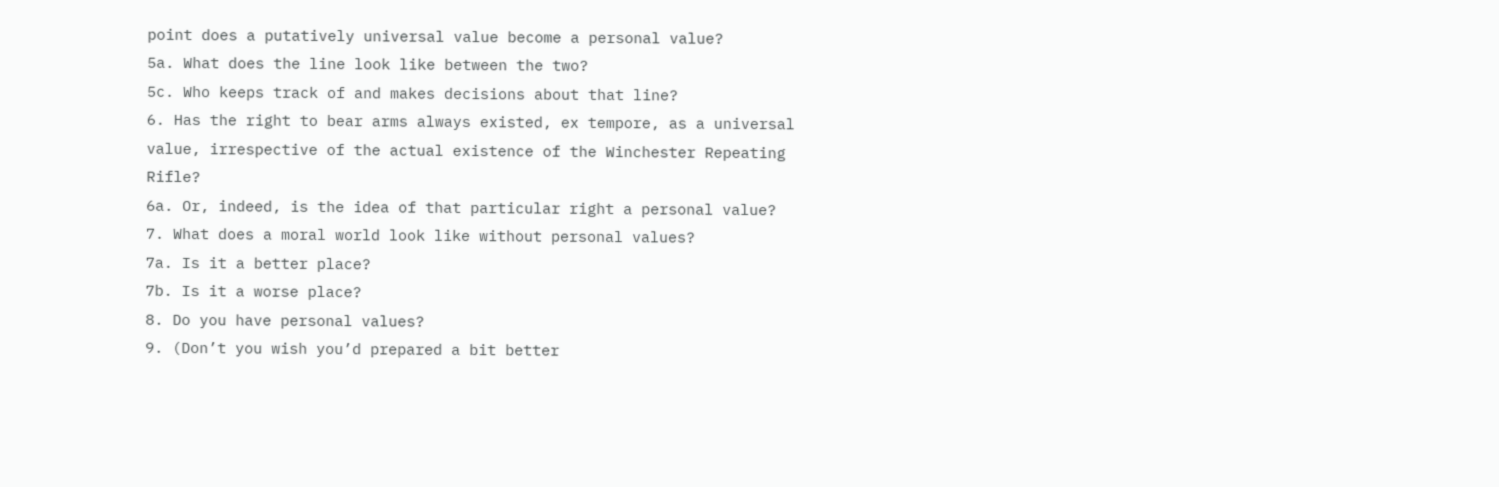point does a putatively universal value become a personal value?
5a. What does the line look like between the two?
5c. Who keeps track of and makes decisions about that line?
6. Has the right to bear arms always existed, ex tempore, as a universal value, irrespective of the actual existence of the Winchester Repeating Rifle?
6a. Or, indeed, is the idea of that particular right a personal value?
7. What does a moral world look like without personal values?
7a. Is it a better place?
7b. Is it a worse place?
8. Do you have personal values?
9. (Don’t you wish you’d prepared a bit better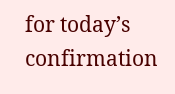for today’s confirmation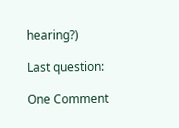hearing?)

Last question:

One Comment